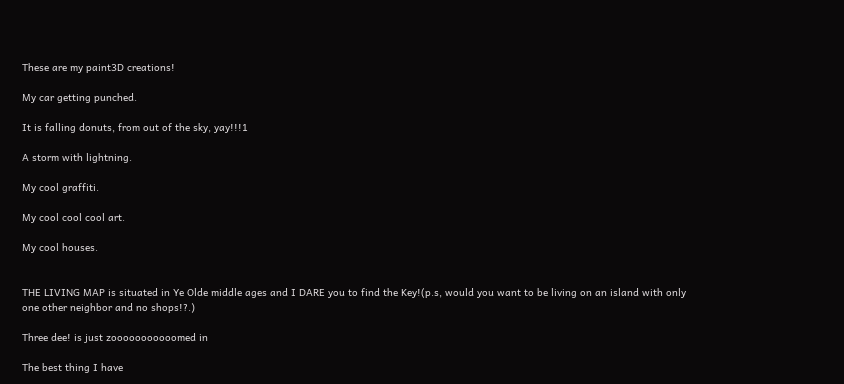These are my paint3D creations!

My car getting punched.

It is falling donuts, from out of the sky, yay!!!1

A storm with lightning.

My cool graffiti.

My cool cool cool art.

My cool houses.


THE LIVING MAP is situated in Ye Olde middle ages and I DARE you to find the Key!(p.s, would you want to be living on an island with only one other neighbor and no shops!?.)

Three dee! is just zooooooooooomed in

The best thing I have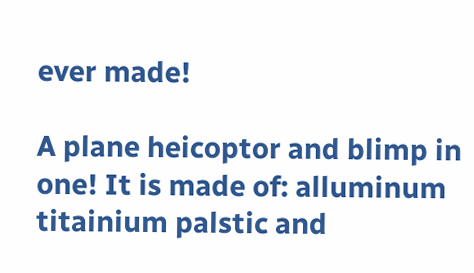ever made!

A plane heicoptor and blimp in one! It is made of: alluminum titainium palstic and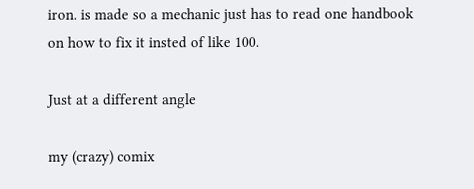iron. is made so a mechanic just has to read one handbook on how to fix it insted of like 100.

Just at a different angle

my (crazy) comix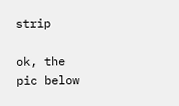strip

ok, the pic below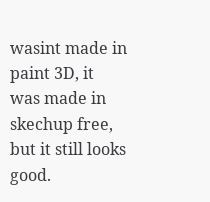wasint made in paint 3D, it was made in skechup free, but it still looks good.